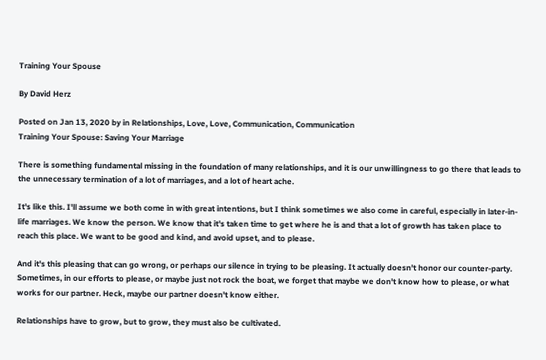Training Your Spouse

By David Herz

Posted on Jan 13, 2020 by in Relationships, Love, Love, Communication, Communication
Training Your Spouse: Saving Your Marriage

There is something fundamental missing in the foundation of many relationships, and it is our unwillingness to go there that leads to the unnecessary termination of a lot of marriages, and a lot of heart ache.

It's like this. I'll assume we both come in with great intentions, but I think sometimes we also come in careful, especially in later-in-life marriages. We know the person. We know that it's taken time to get where he is and that a lot of growth has taken place to reach this place. We want to be good and kind, and avoid upset, and to please.

And it's this pleasing that can go wrong, or perhaps our silence in trying to be pleasing. It actually doesn't honor our counter-party. Sometimes, in our efforts to please, or maybe just not rock the boat, we forget that maybe we don't know how to please, or what works for our partner. Heck, maybe our partner doesn't know either.

Relationships have to grow, but to grow, they must also be cultivated.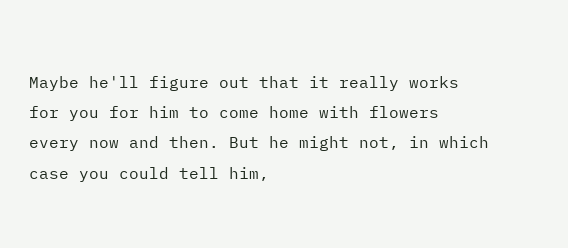Maybe he'll figure out that it really works for you for him to come home with flowers every now and then. But he might not, in which case you could tell him,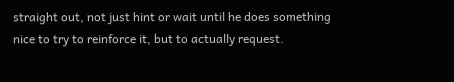straight out, not just hint or wait until he does something nice to try to reinforce it, but to actually request.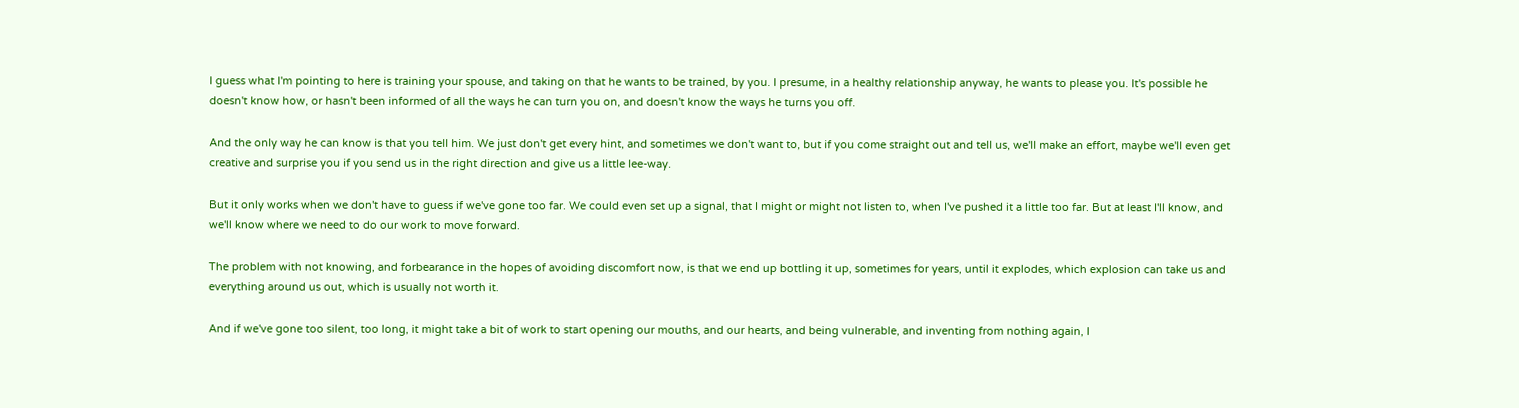I guess what I'm pointing to here is training your spouse, and taking on that he wants to be trained, by you. I presume, in a healthy relationship anyway, he wants to please you. It's possible he doesn't know how, or hasn't been informed of all the ways he can turn you on, and doesn't know the ways he turns you off.

And the only way he can know is that you tell him. We just don't get every hint, and sometimes we don't want to, but if you come straight out and tell us, we'll make an effort, maybe we'll even get creative and surprise you if you send us in the right direction and give us a little lee-way.

But it only works when we don't have to guess if we've gone too far. We could even set up a signal, that I might or might not listen to, when I've pushed it a little too far. But at least I'll know, and we'll know where we need to do our work to move forward.

The problem with not knowing, and forbearance in the hopes of avoiding discomfort now, is that we end up bottling it up, sometimes for years, until it explodes, which explosion can take us and everything around us out, which is usually not worth it.

And if we've gone too silent, too long, it might take a bit of work to start opening our mouths, and our hearts, and being vulnerable, and inventing from nothing again, I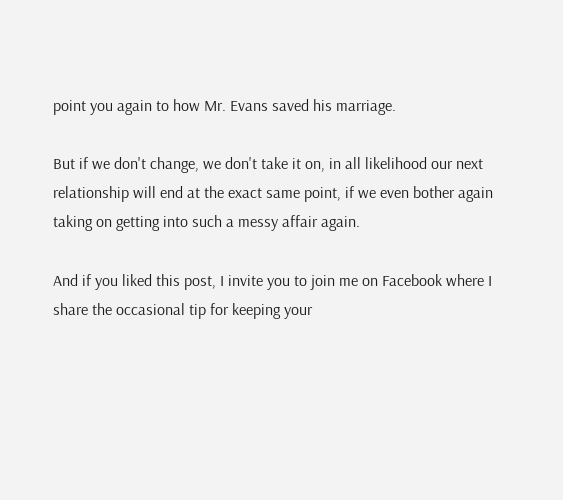point you again to how Mr. Evans saved his marriage.

But if we don't change, we don't take it on, in all likelihood our next relationship will end at the exact same point, if we even bother again taking on getting into such a messy affair again.

And if you liked this post, I invite you to join me on Facebook where I share the occasional tip for keeping your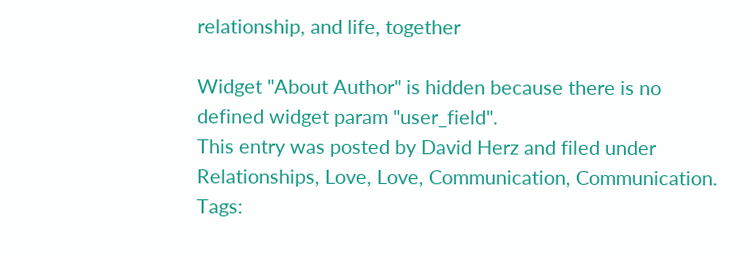relationship, and life, together

Widget "About Author" is hidden because there is no defined widget param "user_field".
This entry was posted by David Herz and filed under Relationships, Love, Love, Communication, Communication. Tags: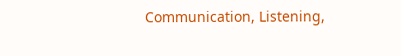Communication, Listening,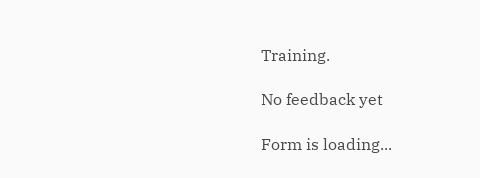Training.

No feedback yet

Form is loading...